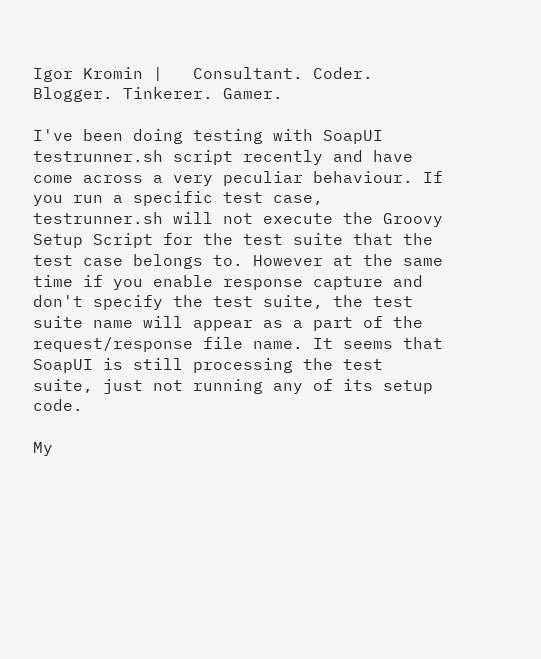Igor Kromin |   Consultant. Coder. Blogger. Tinkerer. Gamer.

I've been doing testing with SoapUI testrunner.sh script recently and have come across a very peculiar behaviour. If you run a specific test case, testrunner.sh will not execute the Groovy Setup Script for the test suite that the test case belongs to. However at the same time if you enable response capture and don't specify the test suite, the test suite name will appear as a part of the request/response file name. It seems that SoapUI is still processing the test suite, just not running any of its setup code.

My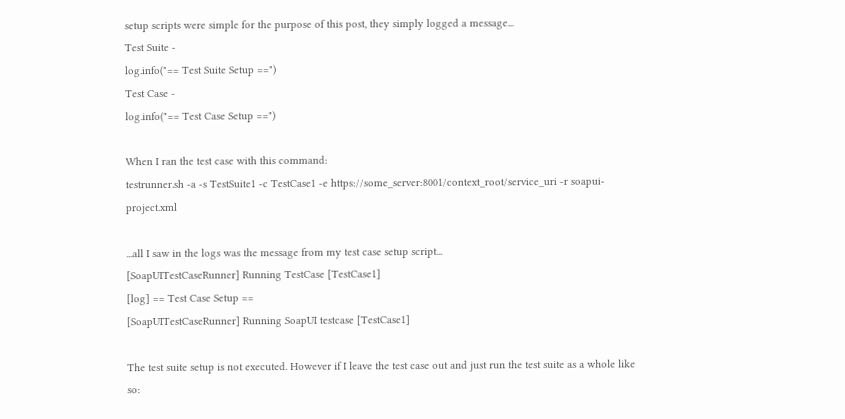setup scripts were simple for the purpose of this post, they simply logged a message...
Test Suite -
log.info("== Test Suite Setup ==")
Test Case -
log.info("== Test Case Setup ==")

When I ran the test case with this command:
testrunner.sh -a -s TestSuite1 -c TestCase1 -e https://some_server:8001/context_root/service_uri -r soapui-project.xml

...all I saw in the logs was the message from my test case setup script...
[SoapUITestCaseRunner] Running TestCase [TestCase1]
[log] == Test Case Setup ==
[SoapUITestCaseRunner] Running SoapUI testcase [TestCase1]

The test suite setup is not executed. However if I leave the test case out and just run the test suite as a whole like so: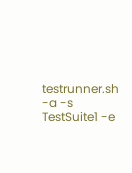testrunner.sh -a -s TestSuite1 -e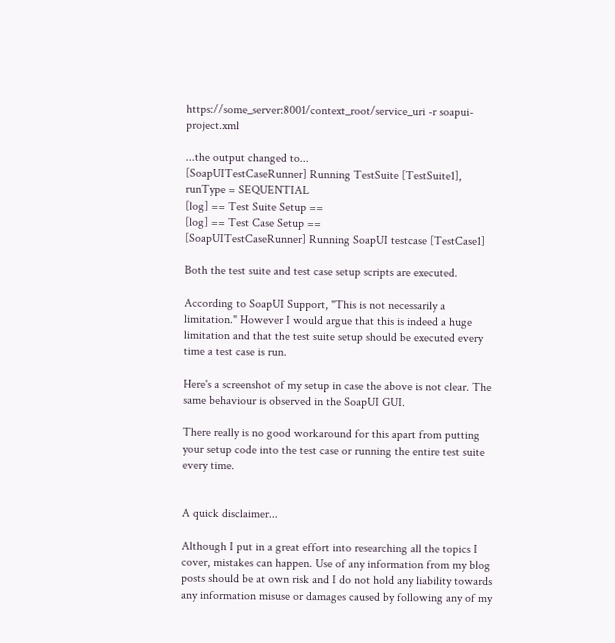https://some_server:8001/context_root/service_uri -r soapui-project.xml

...the output changed to...
[SoapUITestCaseRunner] Running TestSuite [TestSuite1], runType = SEQUENTIAL
[log] == Test Suite Setup ==
[log] == Test Case Setup ==
[SoapUITestCaseRunner] Running SoapUI testcase [TestCase1]

Both the test suite and test case setup scripts are executed.

According to SoapUI Support, "This is not necessarily a limitation." However I would argue that this is indeed a huge limitation and that the test suite setup should be executed every time a test case is run.

Here's a screenshot of my setup in case the above is not clear. The same behaviour is observed in the SoapUI GUI.

There really is no good workaround for this apart from putting your setup code into the test case or running the entire test suite every time.


A quick disclaimer...

Although I put in a great effort into researching all the topics I cover, mistakes can happen. Use of any information from my blog posts should be at own risk and I do not hold any liability towards any information misuse or damages caused by following any of my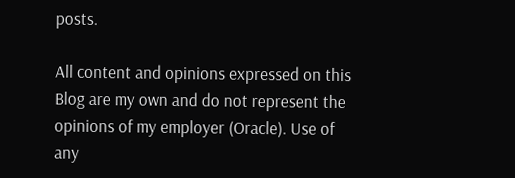posts.

All content and opinions expressed on this Blog are my own and do not represent the opinions of my employer (Oracle). Use of any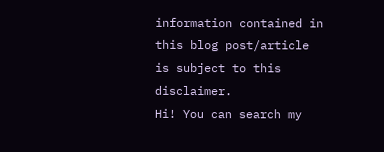information contained in this blog post/article is subject to this disclaimer.
Hi! You can search my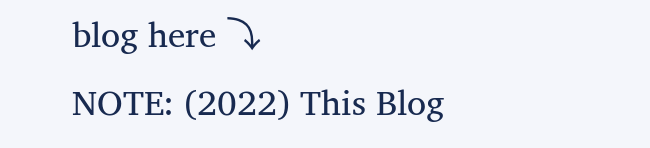blog here ⤵
NOTE: (2022) This Blog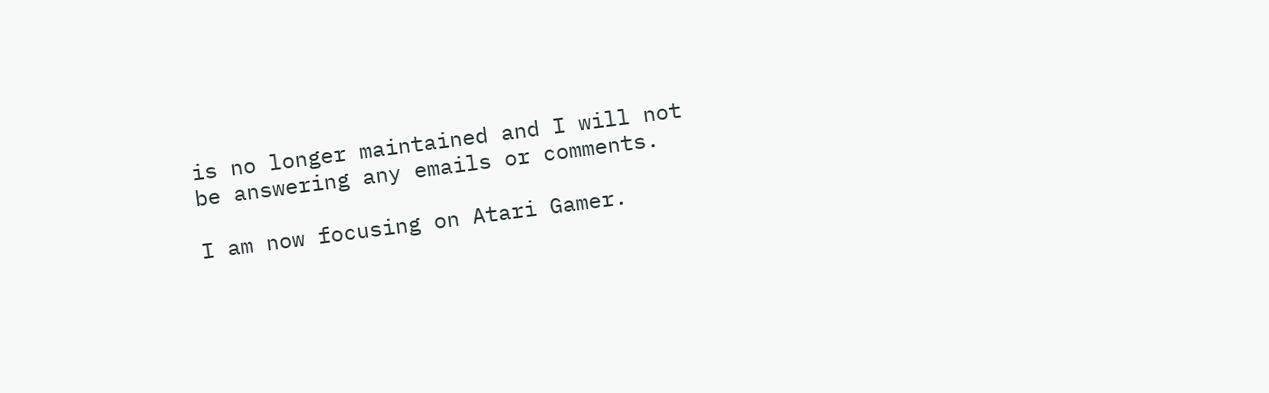is no longer maintained and I will not be answering any emails or comments.

I am now focusing on Atari Gamer.